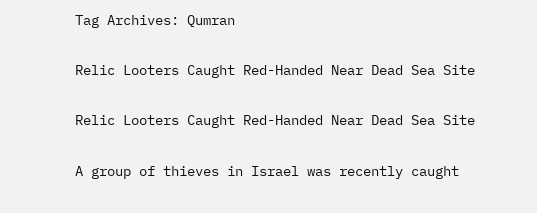Tag Archives: Qumran

Relic Looters Caught Red-Handed Near Dead Sea Site

Relic Looters Caught Red-Handed Near Dead Sea Site

A group of thieves in Israel was recently caught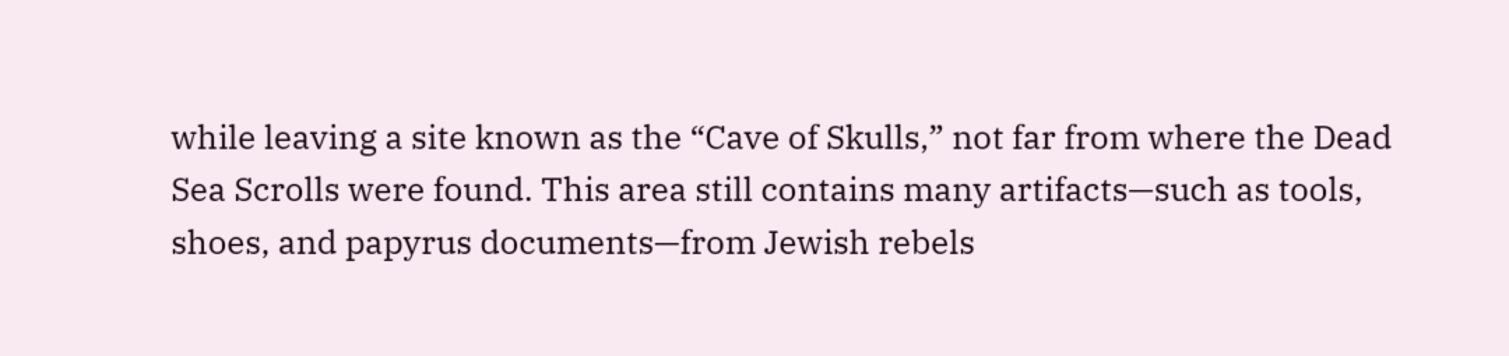while leaving a site known as the “Cave of Skulls,” not far from where the Dead Sea Scrolls were found. This area still contains many artifacts—such as tools, shoes, and papyrus documents—from Jewish rebels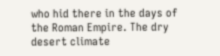who hid there in the days of the Roman Empire. The dry desert climate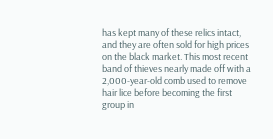has kept many of these relics intact, and they are often sold for high prices on the black market. This most recent band of thieves nearly made off with a 2,000-year-old comb used to remove hair lice before becoming the first group in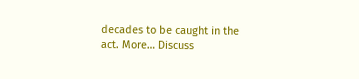decades to be caught in the act. More… Discuss